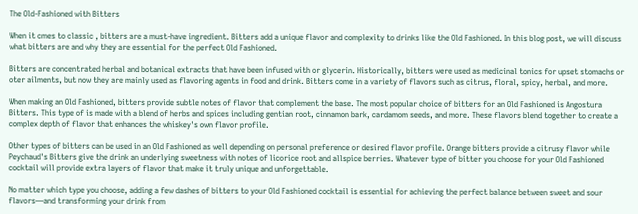The Old-Fashioned with Bitters

When it cmes to classic , bitters are a must-have ingredient. Bitters add a unique flavor and complexity to drinks like the Old Fashioned. In this blog post, we will discuss what bitters are and why they are essential for the perfect Old Fashioned.

Bitters are concentrated herbal and botanical extracts that have been infused with or glycerin. Historically, bitters were used as medicinal tonics for upset stomachs or oter ailments, but now they are mainly used as flavoring agents in food and drink. Bitters come in a variety of flavors such as citrus, floral, spicy, herbal, and more.

When making an Old Fashioned, bitters provide subtle notes of flavor that complement the base. The most popular choice of bitters for an Old Fashioned is Angostura Bitters. This type of is made with a blend of herbs and spices including gentian root, cinnamon bark, cardamom seeds, and more. These flavors blend together to create a complex depth of flavor that enhances the whiskey's own flavor profile.

Other types of bitters can be used in an Old Fashioned as well depending on personal preference or desired flavor profile. Orange bitters provide a citrusy flavor while Peychaud's Bitters give the drink an underlying sweetness with notes of licorice root and allspice berries. Whatever type of bitter you choose for your Old Fashioned cocktail will provide extra layers of flavor that make it truly unique and unforgettable.

No matter which type you choose, adding a few dashes of bitters to your Old Fashioned cocktail is essential for achieving the perfect balance between sweet and sour flavors—and transforming your drink from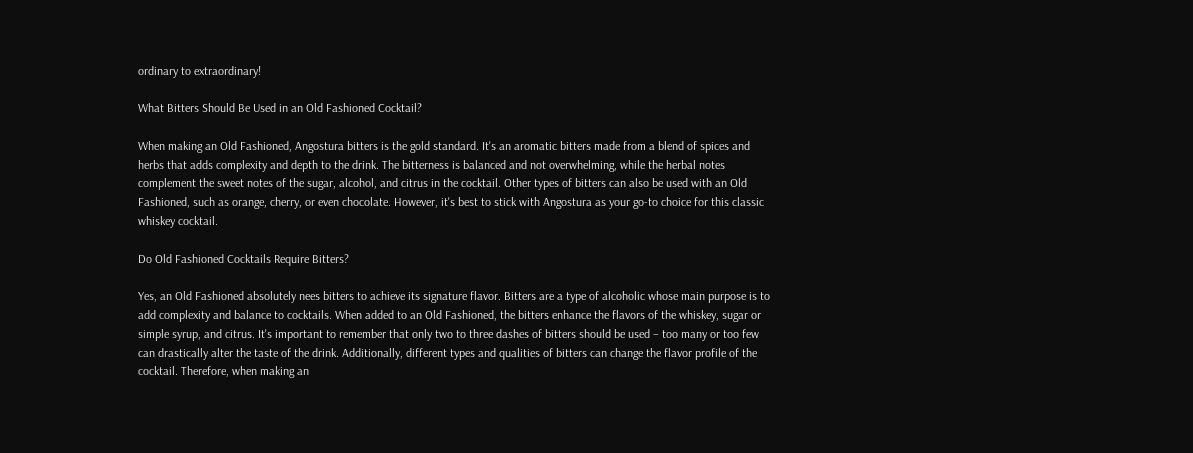ordinary to extraordinary!

What Bitters Should Be Used in an Old Fashioned Cocktail?

When making an Old Fashioned, Angostura bitters is the gold standard. It's an aromatic bitters made from a blend of spices and herbs that adds complexity and depth to the drink. The bitterness is balanced and not overwhelming, while the herbal notes complement the sweet notes of the sugar, alcohol, and citrus in the cocktail. Other types of bitters can also be used with an Old Fashioned, such as orange, cherry, or even chocolate. However, it's best to stick with Angostura as your go-to choice for this classic whiskey cocktail.

Do Old Fashioned Cocktails Require Bitters?

Yes, an Old Fashioned absolutely nees bitters to achieve its signature flavor. Bitters are a type of alcoholic whose main purpose is to add complexity and balance to cocktails. When added to an Old Fashioned, the bitters enhance the flavors of the whiskey, sugar or simple syrup, and citrus. It's important to remember that only two to three dashes of bitters should be used – too many or too few can drastically alter the taste of the drink. Additionally, different types and qualities of bitters can change the flavor profile of the cocktail. Therefore, when making an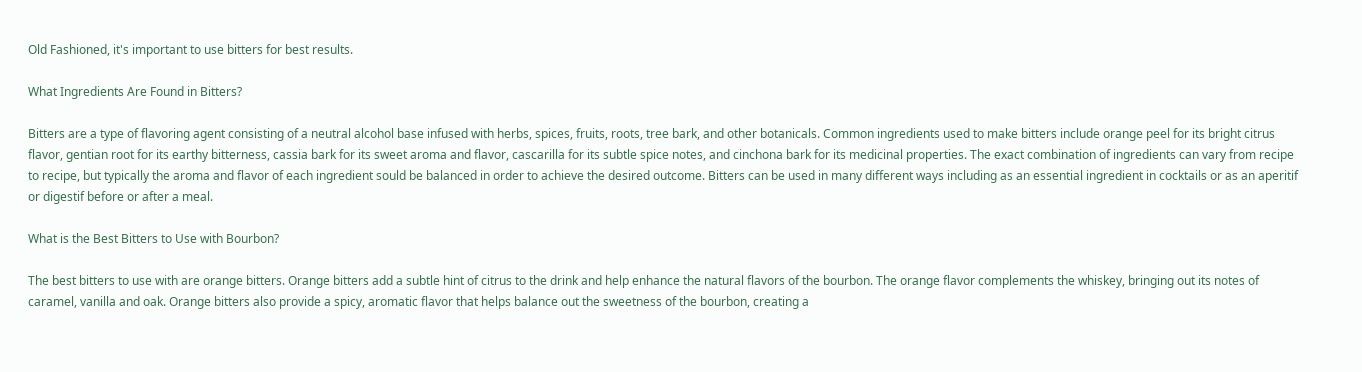Old Fashioned, it's important to use bitters for best results.

What Ingredients Are Found in Bitters?

Bitters are a type of flavoring agent consisting of a neutral alcohol base infused with herbs, spices, fruits, roots, tree bark, and other botanicals. Common ingredients used to make bitters include orange peel for its bright citrus flavor, gentian root for its earthy bitterness, cassia bark for its sweet aroma and flavor, cascarilla for its subtle spice notes, and cinchona bark for its medicinal properties. The exact combination of ingredients can vary from recipe to recipe, but typically the aroma and flavor of each ingredient sould be balanced in order to achieve the desired outcome. Bitters can be used in many different ways including as an essential ingredient in cocktails or as an aperitif or digestif before or after a meal.

What is the Best Bitters to Use with Bourbon?

The best bitters to use with are orange bitters. Orange bitters add a subtle hint of citrus to the drink and help enhance the natural flavors of the bourbon. The orange flavor complements the whiskey, bringing out its notes of caramel, vanilla and oak. Orange bitters also provide a spicy, aromatic flavor that helps balance out the sweetness of the bourbon, creating a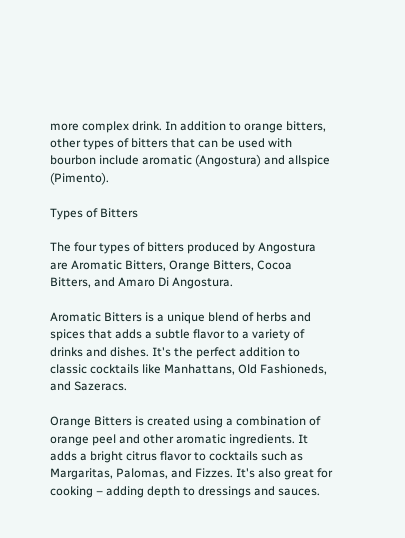more complex drink. In addition to orange bitters, other types of bitters that can be used with bourbon include aromatic (Angostura) and allspice (Pimento).

Types of Bitters

The four types of bitters produced by Angostura are Aromatic Bitters, Orange Bitters, Cocoa Bitters, and Amaro Di Angostura.

Aromatic Bitters is a unique blend of herbs and spices that adds a subtle flavor to a variety of drinks and dishes. It's the perfect addition to classic cocktails like Manhattans, Old Fashioneds, and Sazeracs.

Orange Bitters is created using a combination of orange peel and other aromatic ingredients. It adds a bright citrus flavor to cocktails such as Margaritas, Palomas, and Fizzes. It's also great for cooking – adding depth to dressings and sauces.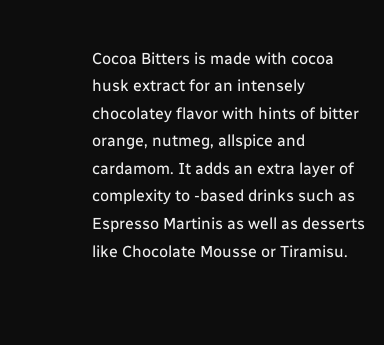Cocoa Bitters is made with cocoa husk extract for an intensely chocolatey flavor with hints of bitter orange, nutmeg, allspice and cardamom. It adds an extra layer of complexity to -based drinks such as Espresso Martinis as well as desserts like Chocolate Mousse or Tiramisu.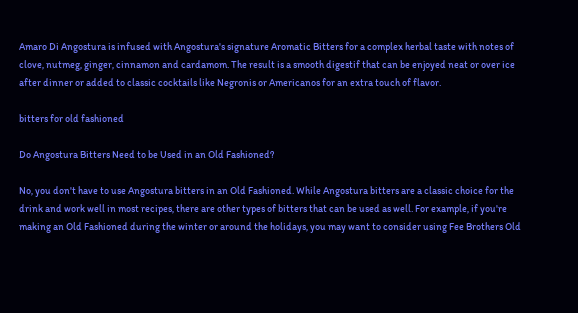Amaro Di Angostura is infused with Angostura's signature Aromatic Bitters for a complex herbal taste with notes of clove, nutmeg, ginger, cinnamon and cardamom. The result is a smooth digestif that can be enjoyed neat or over ice after dinner or added to classic cocktails like Negronis or Americanos for an extra touch of flavor.

bitters for old fashioned

Do Angostura Bitters Need to be Used in an Old Fashioned?

No, you don't have to use Angostura bitters in an Old Fashioned. While Angostura bitters are a classic choice for the drink and work well in most recipes, there are other types of bitters that can be used as well. For example, if you're making an Old Fashioned during the winter or around the holidays, you may want to consider using Fee Brothers Old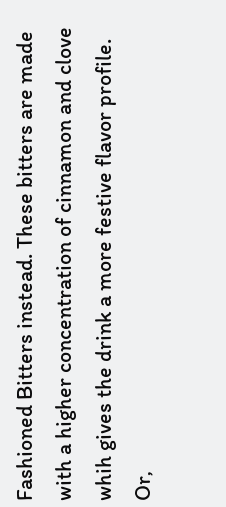Fashioned Bitters instead. These bitters are made with a higher concentration of cinnamon and clove whih gives the drink a more festive flavor profile. Or,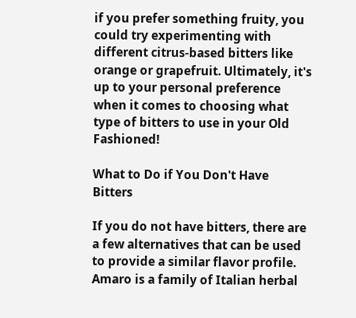if you prefer something fruity, you could try experimenting with different citrus-based bitters like orange or grapefruit. Ultimately, it's up to your personal preference when it comes to choosing what type of bitters to use in your Old Fashioned!

What to Do if You Don't Have Bitters

If you do not have bitters, there are a few alternatives that can be used to provide a similar flavor profile. Amaro is a family of Italian herbal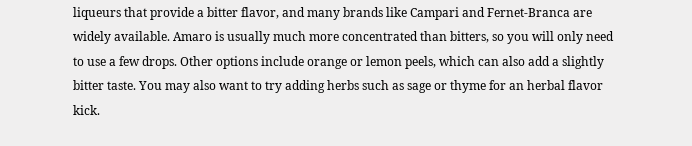liqueurs that provide a bitter flavor, and many brands like Campari and Fernet-Branca are widely available. Amaro is usually much more concentrated than bitters, so you will only need to use a few drops. Other options include orange or lemon peels, which can also add a slightly bitter taste. You may also want to try adding herbs such as sage or thyme for an herbal flavor kick.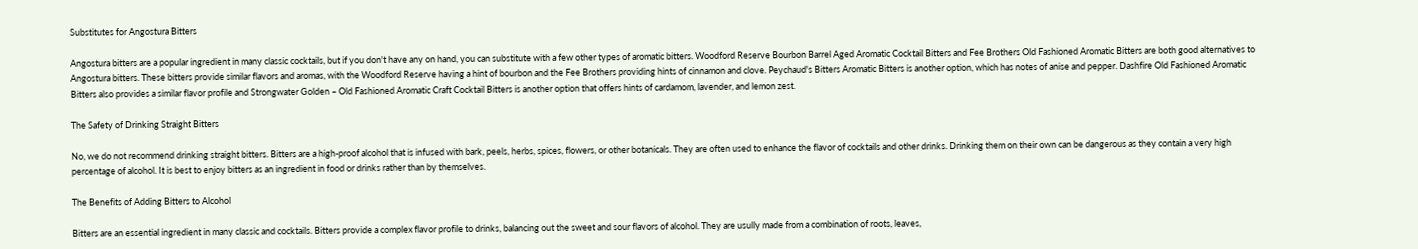Substitutes for Angostura Bitters

Angostura bitters are a popular ingredient in many classic cocktails, but if you don't have any on hand, you can substitute with a few other types of aromatic bitters. Woodford Reserve Bourbon Barrel Aged Aromatic Cocktail Bitters and Fee Brothers Old Fashioned Aromatic Bitters are both good alternatives to Angostura bitters. These bitters provide similar flavors and aromas, with the Woodford Reserve having a hint of bourbon and the Fee Brothers providing hints of cinnamon and clove. Peychaud's Bitters Aromatic Bitters is another option, which has notes of anise and pepper. Dashfire Old Fashioned Aromatic Bitters also provides a similar flavor profile and Strongwater Golden – Old Fashioned Aromatic Craft Cocktail Bitters is another option that offers hints of cardamom, lavender, and lemon zest.

The Safety of Drinking Straight Bitters

No, we do not recommend drinking straight bitters. Bitters are a high-proof alcohol that is infused with bark, peels, herbs, spices, flowers, or other botanicals. They are often used to enhance the flavor of cocktails and other drinks. Drinking them on their own can be dangerous as they contain a very high percentage of alcohol. It is best to enjoy bitters as an ingredient in food or drinks rather than by themselves.

The Benefits of Adding Bitters to Alcohol

Bitters are an essential ingredient in many classic and cocktails. Bitters provide a complex flavor profile to drinks, balancing out the sweet and sour flavors of alcohol. They are usully made from a combination of roots, leaves,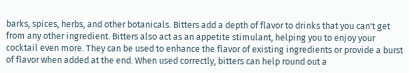barks, spices, herbs, and other botanicals. Bitters add a depth of flavor to drinks that you can't get from any other ingredient. Bitters also act as an appetite stimulant, helping you to enjoy your cocktail even more. They can be used to enhance the flavor of existing ingredients or provide a burst of flavor when added at the end. When used correctly, bitters can help round out a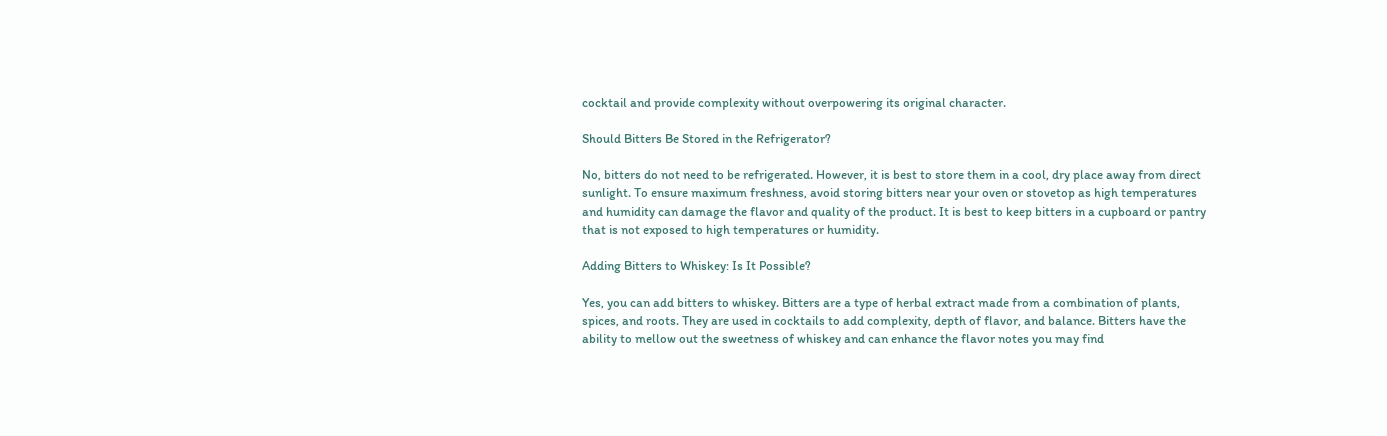cocktail and provide complexity without overpowering its original character.

Should Bitters Be Stored in the Refrigerator?

No, bitters do not need to be refrigerated. However, it is best to store them in a cool, dry place away from direct sunlight. To ensure maximum freshness, avoid storing bitters near your oven or stovetop as high temperatures and humidity can damage the flavor and quality of the product. It is best to keep bitters in a cupboard or pantry that is not exposed to high temperatures or humidity.

Adding Bitters to Whiskey: Is It Possible?

Yes, you can add bitters to whiskey. Bitters are a type of herbal extract made from a combination of plants, spices, and roots. They are used in cocktails to add complexity, depth of flavor, and balance. Bitters have the ability to mellow out the sweetness of whiskey and can enhance the flavor notes you may find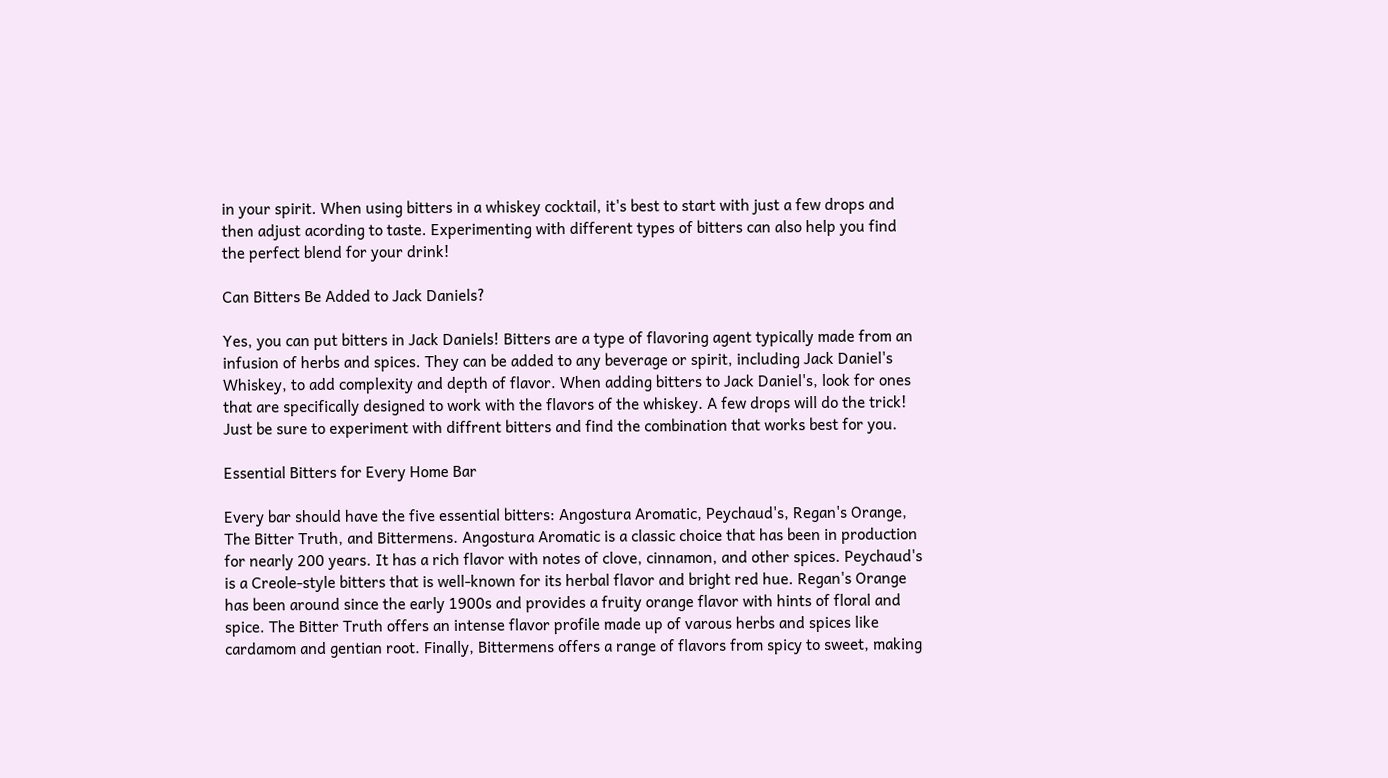in your spirit. When using bitters in a whiskey cocktail, it's best to start with just a few drops and then adjust acording to taste. Experimenting with different types of bitters can also help you find the perfect blend for your drink!

Can Bitters Be Added to Jack Daniels?

Yes, you can put bitters in Jack Daniels! Bitters are a type of flavoring agent typically made from an infusion of herbs and spices. They can be added to any beverage or spirit, including Jack Daniel's Whiskey, to add complexity and depth of flavor. When adding bitters to Jack Daniel's, look for ones that are specifically designed to work with the flavors of the whiskey. A few drops will do the trick! Just be sure to experiment with diffrent bitters and find the combination that works best for you.

Essential Bitters for Every Home Bar

Every bar should have the five essential bitters: Angostura Aromatic, Peychaud's, Regan's Orange, The Bitter Truth, and Bittermens. Angostura Aromatic is a classic choice that has been in production for nearly 200 years. It has a rich flavor with notes of clove, cinnamon, and other spices. Peychaud's is a Creole-style bitters that is well-known for its herbal flavor and bright red hue. Regan's Orange has been around since the early 1900s and provides a fruity orange flavor with hints of floral and spice. The Bitter Truth offers an intense flavor profile made up of varous herbs and spices like cardamom and gentian root. Finally, Bittermens offers a range of flavors from spicy to sweet, making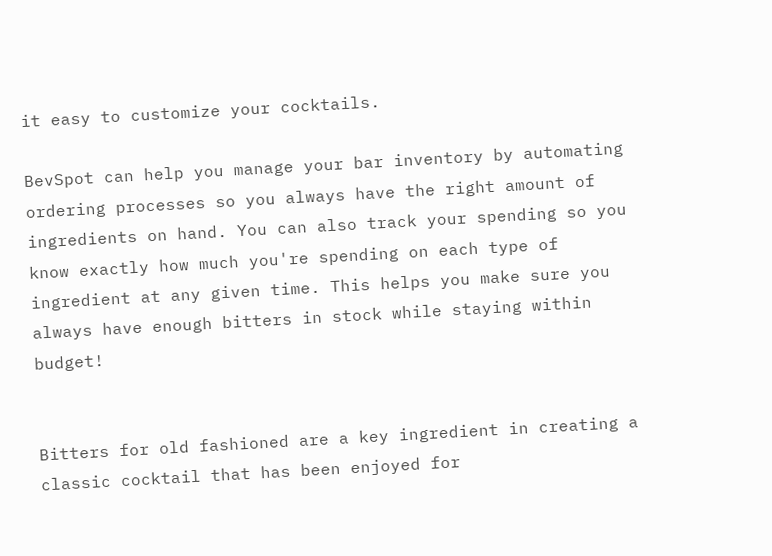it easy to customize your cocktails.

BevSpot can help you manage your bar inventory by automating ordering processes so you always have the right amount of ingredients on hand. You can also track your spending so you know exactly how much you're spending on each type of ingredient at any given time. This helps you make sure you always have enough bitters in stock while staying within budget!


Bitters for old fashioned are a key ingredient in creating a classic cocktail that has been enjoyed for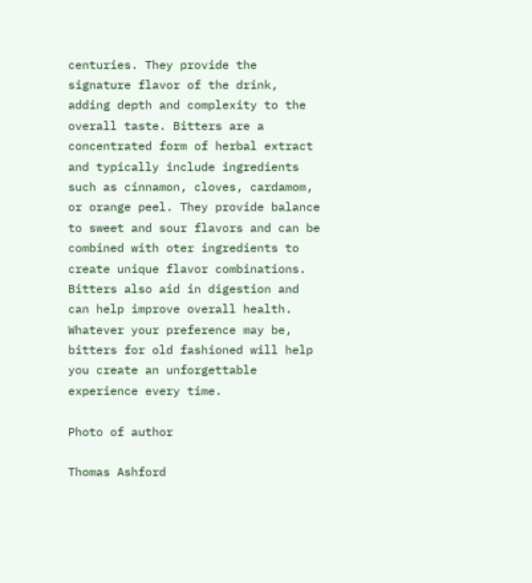centuries. They provide the signature flavor of the drink, adding depth and complexity to the overall taste. Bitters are a concentrated form of herbal extract and typically include ingredients such as cinnamon, cloves, cardamom, or orange peel. They provide balance to sweet and sour flavors and can be combined with oter ingredients to create unique flavor combinations. Bitters also aid in digestion and can help improve overall health. Whatever your preference may be, bitters for old fashioned will help you create an unforgettable experience every time.

Photo of author

Thomas Ashford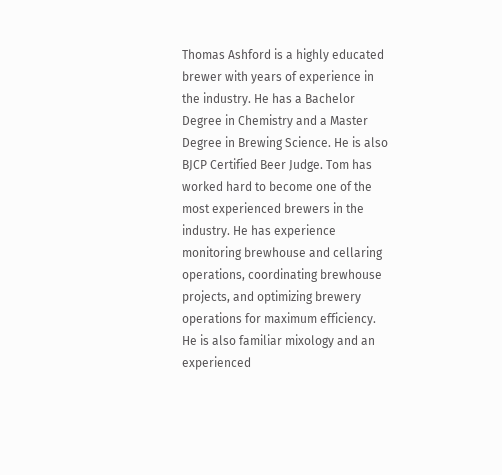Thomas Ashford is a highly educated brewer with years of experience in the industry. He has a Bachelor Degree in Chemistry and a Master Degree in Brewing Science. He is also BJCP Certified Beer Judge. Tom has worked hard to become one of the most experienced brewers in the industry. He has experience monitoring brewhouse and cellaring operations, coordinating brewhouse projects, and optimizing brewery operations for maximum efficiency. He is also familiar mixology and an experienced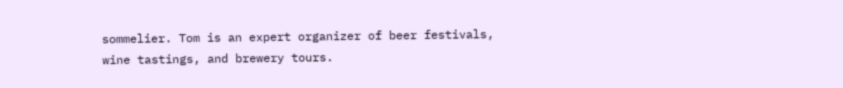sommelier. Tom is an expert organizer of beer festivals, wine tastings, and brewery tours.